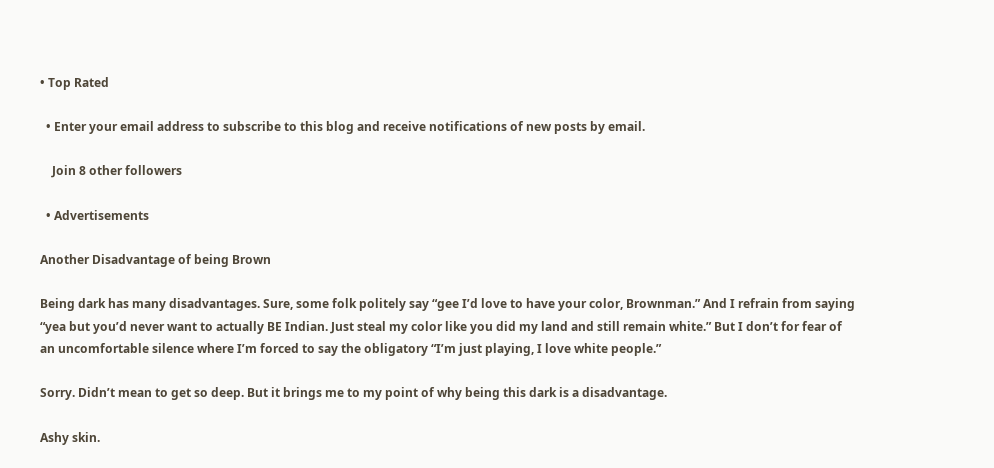• Top Rated

  • Enter your email address to subscribe to this blog and receive notifications of new posts by email.

    Join 8 other followers

  • Advertisements

Another Disadvantage of being Brown

Being dark has many disadvantages. Sure, some folk politely say “gee I’d love to have your color, Brownman.” And I refrain from saying “yea but you’d never want to actually BE Indian. Just steal my color like you did my land and still remain white.” But I don’t for fear of an uncomfortable silence where I’m forced to say the obligatory “I’m just playing, I love white people.”

Sorry. Didn’t mean to get so deep. But it brings me to my point of why being this dark is a disadvantage.

Ashy skin.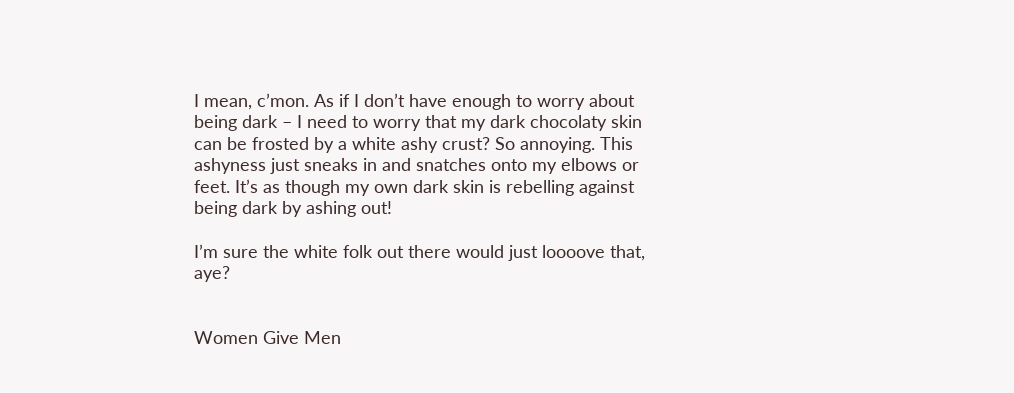I mean, c’mon. As if I don’t have enough to worry about being dark – I need to worry that my dark chocolaty skin can be frosted by a white ashy crust? So annoying. This ashyness just sneaks in and snatches onto my elbows or feet. It’s as though my own dark skin is rebelling against being dark by ashing out!

I’m sure the white folk out there would just loooove that, aye?


Women Give Men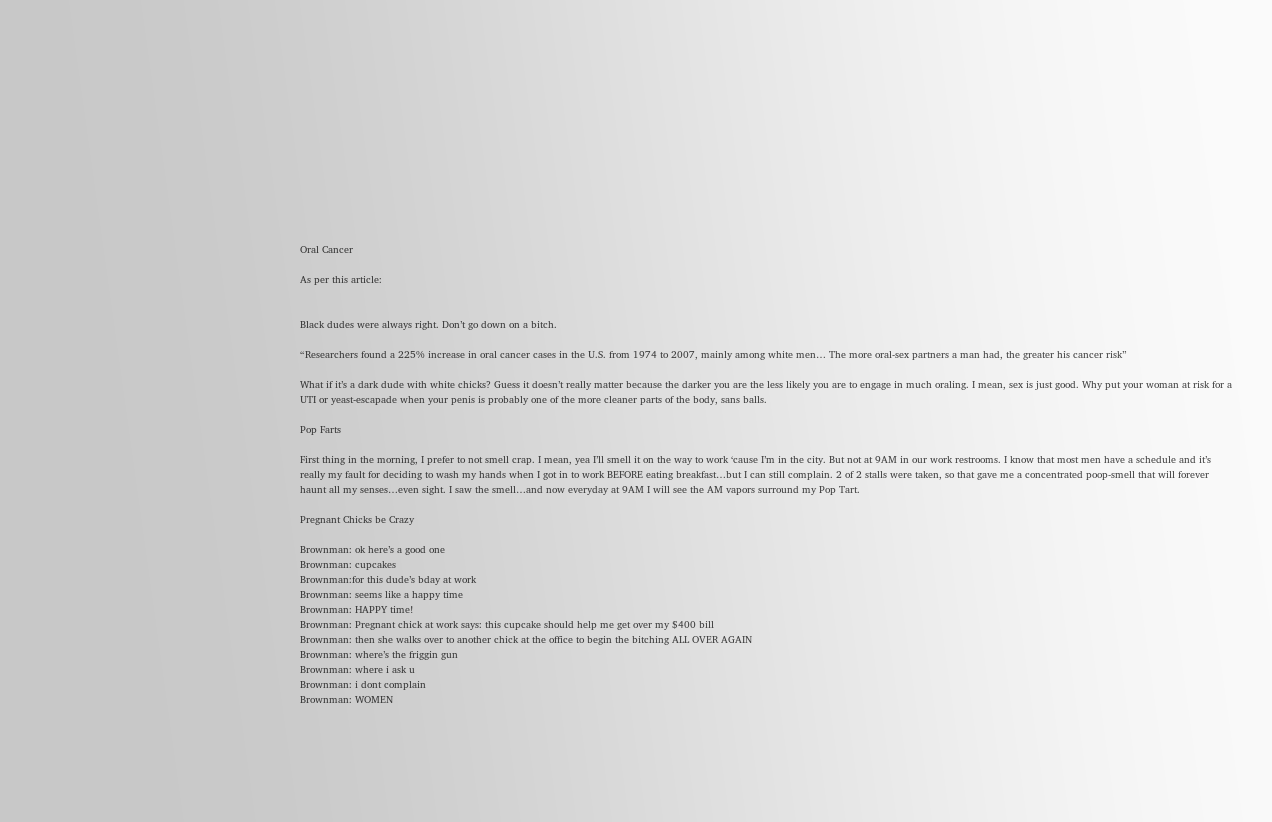Oral Cancer

As per this article:


Black dudes were always right. Don’t go down on a bitch.

“Researchers found a 225% increase in oral cancer cases in the U.S. from 1974 to 2007, mainly among white men… The more oral-sex partners a man had, the greater his cancer risk”

What if it’s a dark dude with white chicks? Guess it doesn’t really matter because the darker you are the less likely you are to engage in much oraling. I mean, sex is just good. Why put your woman at risk for a UTI or yeast-escapade when your penis is probably one of the more cleaner parts of the body, sans balls.

Pop Farts

First thing in the morning, I prefer to not smell crap. I mean, yea I’ll smell it on the way to work ‘cause I’m in the city. But not at 9AM in our work restrooms. I know that most men have a schedule and it’s really my fault for deciding to wash my hands when I got in to work BEFORE eating breakfast…but I can still complain. 2 of 2 stalls were taken, so that gave me a concentrated poop-smell that will forever haunt all my senses…even sight. I saw the smell…and now everyday at 9AM I will see the AM vapors surround my Pop Tart.

Pregnant Chicks be Crazy

Brownman: ok here’s a good one
Brownman: cupcakes
Brownman:for this dude’s bday at work
Brownman: seems like a happy time
Brownman: HAPPY time!
Brownman: Pregnant chick at work says: this cupcake should help me get over my $400 bill
Brownman: then she walks over to another chick at the office to begin the bitching ALL OVER AGAIN
Brownman: where’s the friggin gun
Brownman: where i ask u
Brownman: i dont complain
Brownman: WOMEN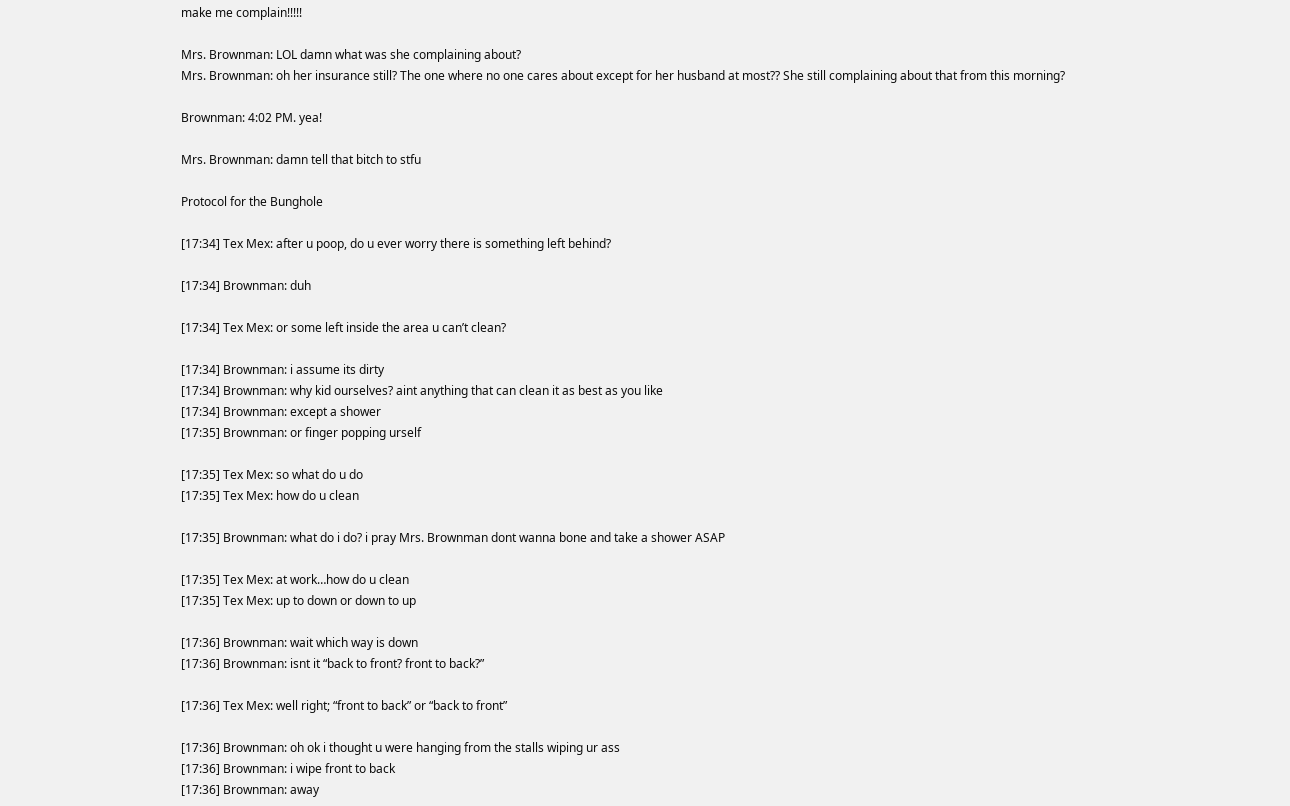make me complain!!!!!

Mrs. Brownman: LOL damn what was she complaining about?
Mrs. Brownman: oh her insurance still? The one where no one cares about except for her husband at most?? She still complaining about that from this morning?

Brownman: 4:02 PM. yea!

Mrs. Brownman: damn tell that bitch to stfu

Protocol for the Bunghole

[17:34] Tex Mex: after u poop, do u ever worry there is something left behind?

[17:34] Brownman: duh

[17:34] Tex Mex: or some left inside the area u can’t clean?

[17:34] Brownman: i assume its dirty
[17:34] Brownman: why kid ourselves? aint anything that can clean it as best as you like
[17:34] Brownman: except a shower
[17:35] Brownman: or finger popping urself

[17:35] Tex Mex: so what do u do
[17:35] Tex Mex: how do u clean

[17:35] Brownman: what do i do? i pray Mrs. Brownman dont wanna bone and take a shower ASAP

[17:35] Tex Mex: at work…how do u clean
[17:35] Tex Mex: up to down or down to up

[17:36] Brownman: wait which way is down
[17:36] Brownman: isnt it “back to front? front to back?”

[17:36] Tex Mex: well right; “front to back” or “back to front”

[17:36] Brownman: oh ok i thought u were hanging from the stalls wiping ur ass
[17:36] Brownman: i wipe front to back
[17:36] Brownman: away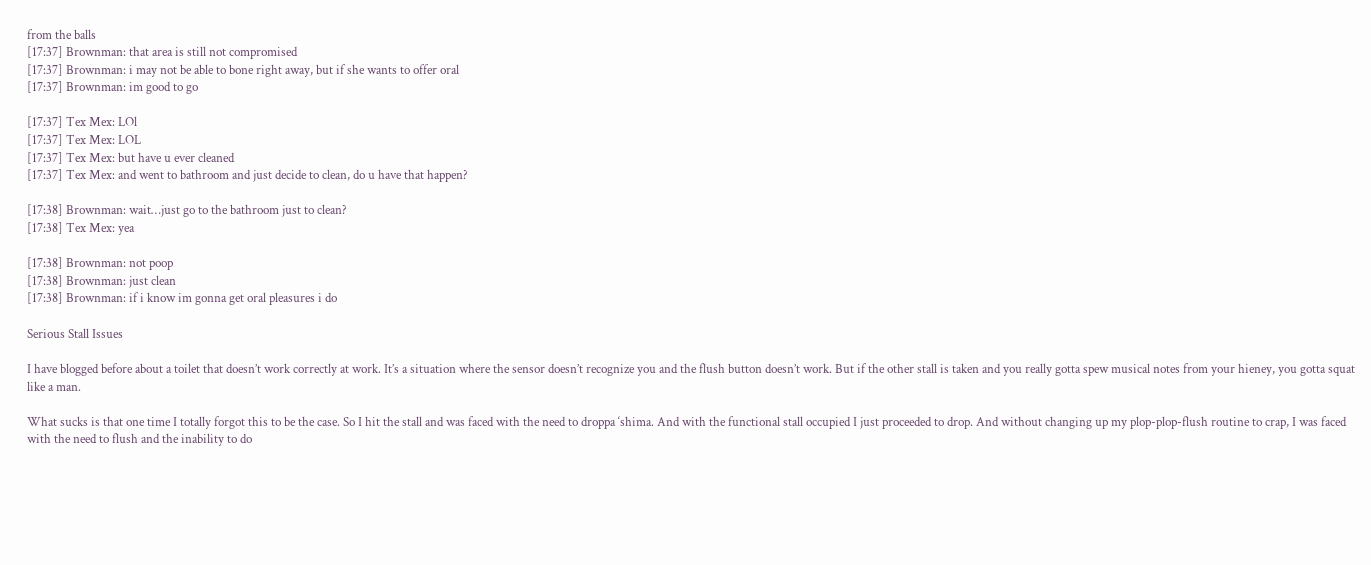from the balls
[17:37] Brownman: that area is still not compromised
[17:37] Brownman: i may not be able to bone right away, but if she wants to offer oral
[17:37] Brownman: im good to go

[17:37] Tex Mex: LOl
[17:37] Tex Mex: LOL
[17:37] Tex Mex: but have u ever cleaned
[17:37] Tex Mex: and went to bathroom and just decide to clean, do u have that happen?

[17:38] Brownman: wait…just go to the bathroom just to clean?
[17:38] Tex Mex: yea

[17:38] Brownman: not poop
[17:38] Brownman: just clean
[17:38] Brownman: if i know im gonna get oral pleasures i do

Serious Stall Issues

I have blogged before about a toilet that doesn’t work correctly at work. It’s a situation where the sensor doesn’t recognize you and the flush button doesn’t work. But if the other stall is taken and you really gotta spew musical notes from your hieney, you gotta squat like a man.

What sucks is that one time I totally forgot this to be the case. So I hit the stall and was faced with the need to droppa ‘shima. And with the functional stall occupied I just proceeded to drop. And without changing up my plop-plop-flush routine to crap, I was faced with the need to flush and the inability to do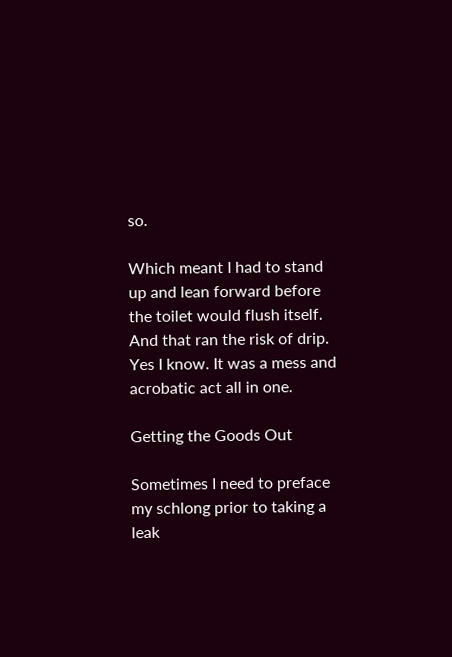so.

Which meant I had to stand up and lean forward before the toilet would flush itself. And that ran the risk of drip. Yes I know. It was a mess and acrobatic act all in one.

Getting the Goods Out

Sometimes I need to preface my schlong prior to taking a leak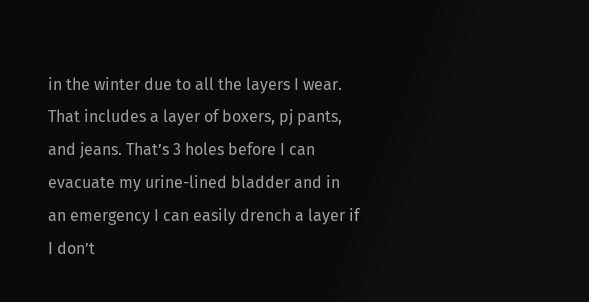in the winter due to all the layers I wear. That includes a layer of boxers, pj pants, and jeans. That’s 3 holes before I can evacuate my urine-lined bladder and in an emergency I can easily drench a layer if I don’t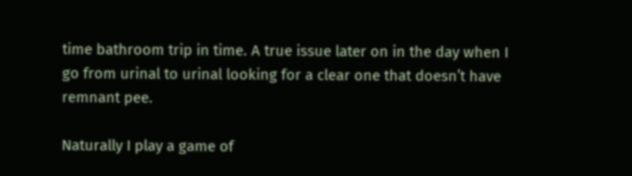time bathroom trip in time. A true issue later on in the day when I go from urinal to urinal looking for a clear one that doesn’t have remnant pee.

Naturally I play a game of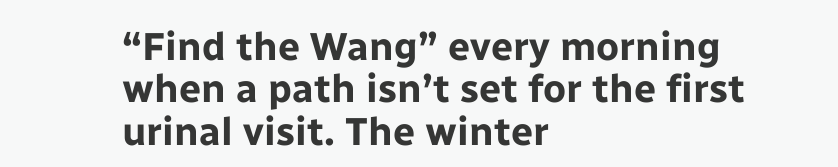“Find the Wang” every morning when a path isn’t set for the first urinal visit. The winter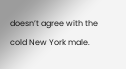doesn’t agree with the cold New York male.